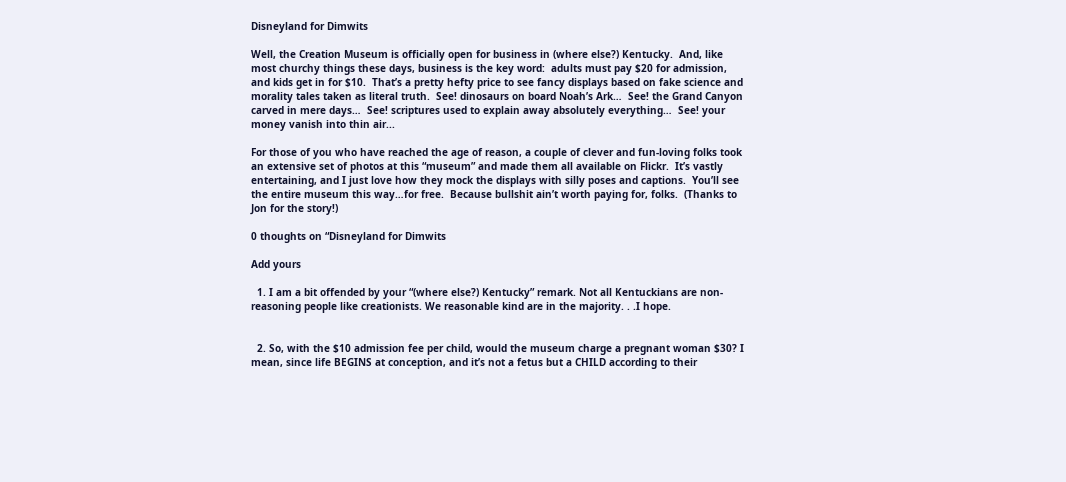Disneyland for Dimwits

Well, the Creation Museum is officially open for business in (where else?) Kentucky.  And, like most churchy things these days, business is the key word:  adults must pay $20 for admission, and kids get in for $10.  That’s a pretty hefty price to see fancy displays based on fake science and morality tales taken as literal truth.  See! dinosaurs on board Noah’s Ark…  See! the Grand Canyon carved in mere days…  See! scriptures used to explain away absolutely everything…  See! your money vanish into thin air...

For those of you who have reached the age of reason, a couple of clever and fun-loving folks took an extensive set of photos at this “museum” and made them all available on Flickr.  It’s vastly entertaining, and I just love how they mock the displays with silly poses and captions.  You’ll see the entire museum this way…for free.  Because bullshit ain’t worth paying for, folks.  (Thanks to Jon for the story!)

0 thoughts on “Disneyland for Dimwits

Add yours

  1. I am a bit offended by your “(where else?) Kentucky” remark. Not all Kentuckians are non-reasoning people like creationists. We reasonable kind are in the majority. . .I hope.


  2. So, with the $10 admission fee per child, would the museum charge a pregnant woman $30? I mean, since life BEGINS at conception, and it’s not a fetus but a CHILD according to their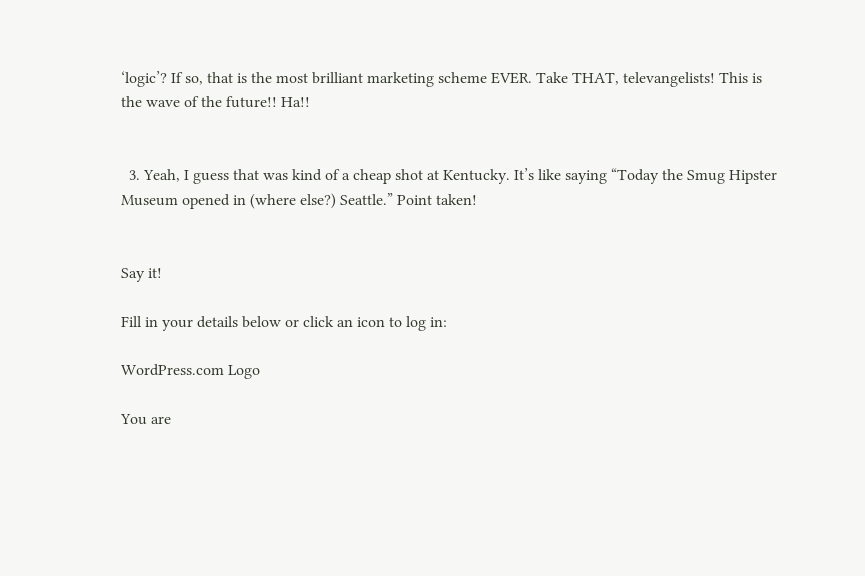‘logic’? If so, that is the most brilliant marketing scheme EVER. Take THAT, televangelists! This is the wave of the future!! Ha!!


  3. Yeah, I guess that was kind of a cheap shot at Kentucky. It’s like saying “Today the Smug Hipster Museum opened in (where else?) Seattle.” Point taken!


Say it!

Fill in your details below or click an icon to log in:

WordPress.com Logo

You are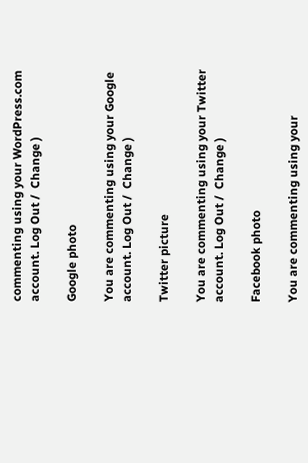commenting using your WordPress.com account. Log Out /  Change )

Google photo

You are commenting using your Google account. Log Out /  Change )

Twitter picture

You are commenting using your Twitter account. Log Out /  Change )

Facebook photo

You are commenting using your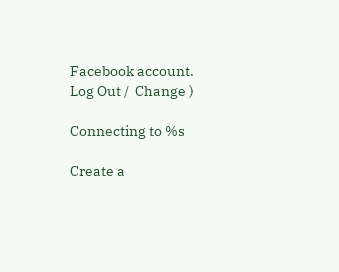Facebook account. Log Out /  Change )

Connecting to %s

Create a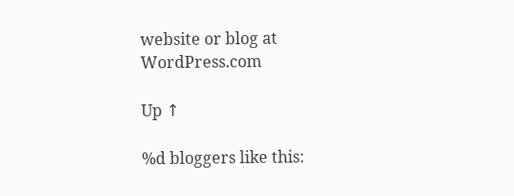website or blog at WordPress.com

Up ↑

%d bloggers like this: